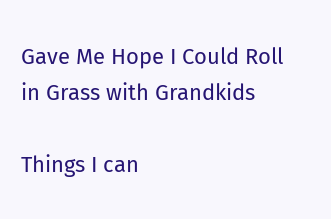Gave Me Hope I Could Roll in Grass with Grandkids

Things I can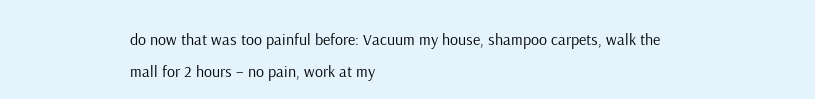do now that was too painful before: Vacuum my house, shampoo carpets, walk the mall for 2 hours – no pain, work at my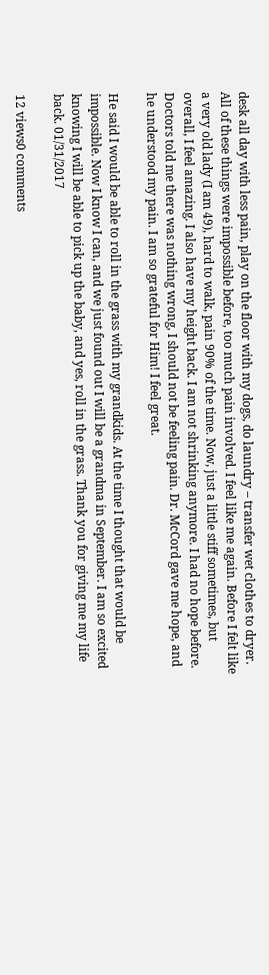desk all day with less pain, play on the floor with my dogs, do laundry – transfer wet clothes to dryer. All of these things were impossible before, too much pain involved. I feel like me again. Before I felt like a very old lady (I am 49), hard to walk, pain 90% of the time. Now, just a little stiff sometimes, but overall, I feel amazing. I also have my height back. I am not shrinking anymore. I had no hope before. Doctors told me there was nothing wrong, I should not be feeling pain. Dr. McCord gave me hope, and he understood my pain. I am so grateful for Him! I feel great.

He said I would be able to roll in the grass with my grandkids. At the time I thought that would be impossible. Now I know I can, and we just found out I will be a grandma in September. I am so excited knowing I will be able to pick up the baby, and yes, roll in the grass. Thank you for giving me my life back. 01/31/2017

12 views0 comments